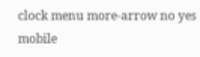clock menu more-arrow no yes mobile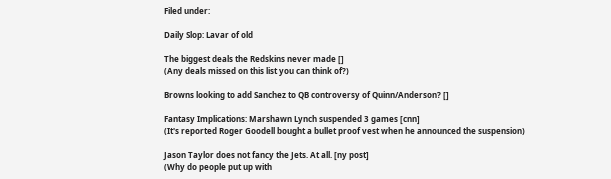Filed under:

Daily Slop: Lavar of old

The biggest deals the Redskins never made []
(Any deals missed on this list you can think of?)

Browns looking to add Sanchez to QB controversy of Quinn/Anderson? []

Fantasy Implications: Marshawn Lynch suspended 3 games [cnn]
(It's reported Roger Goodell bought a bullet proof vest when he announced the suspension)

Jason Taylor does not fancy the Jets. At all. [ny post]
(Why do people put up with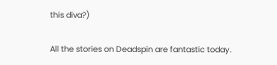this diva?)

All the stories on Deadspin are fantastic today.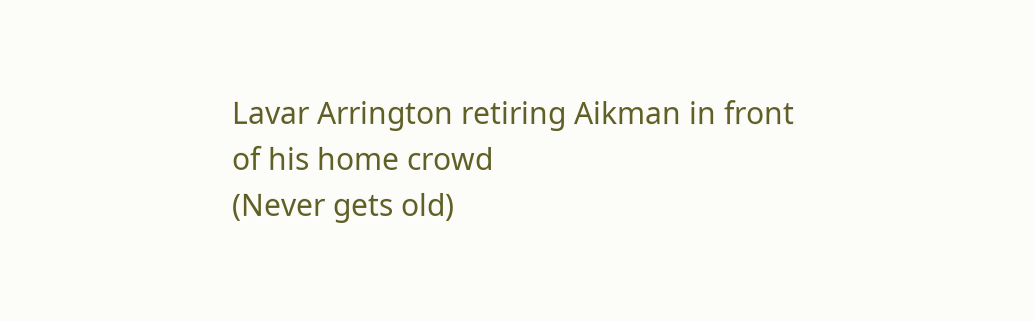Lavar Arrington retiring Aikman in front of his home crowd
(Never gets old)